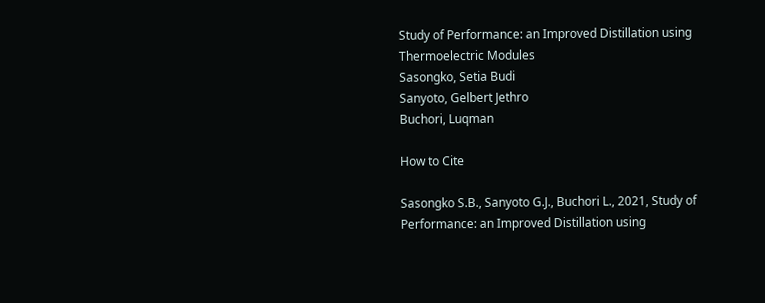Study of Performance: an Improved Distillation using Thermoelectric Modules
Sasongko, Setia Budi
Sanyoto, Gelbert Jethro
Buchori, Luqman

How to Cite

Sasongko S.B., Sanyoto G.J., Buchori L., 2021, Study of Performance: an Improved Distillation using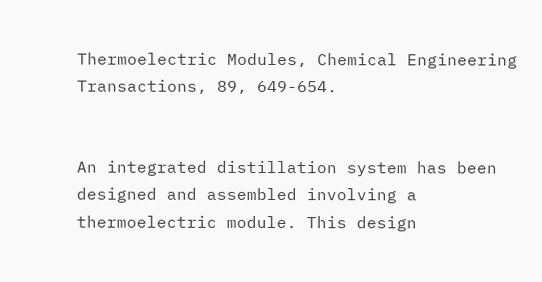Thermoelectric Modules, Chemical Engineering Transactions, 89, 649-654.


An integrated distillation system has been designed and assembled involving a thermoelectric module. This design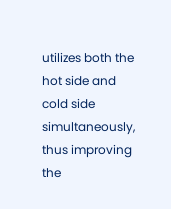utilizes both the hot side and cold side simultaneously, thus improving the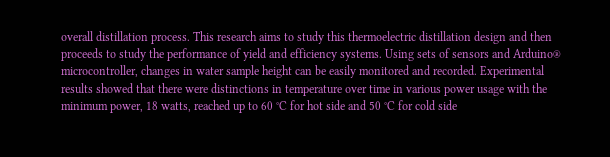overall distillation process. This research aims to study this thermoelectric distillation design and then proceeds to study the performance of yield and efficiency systems. Using sets of sensors and Arduino® microcontroller, changes in water sample height can be easily monitored and recorded. Experimental results showed that there were distinctions in temperature over time in various power usage with the minimum power, 18 watts, reached up to 60 °C for hot side and 50 °C for cold side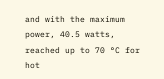and with the maximum power, 40.5 watts, reached up to 70 °C for hot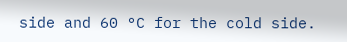side and 60 °C for the cold side.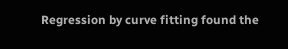Regression by curve fitting found the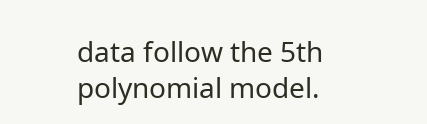data follow the 5th polynomial model.